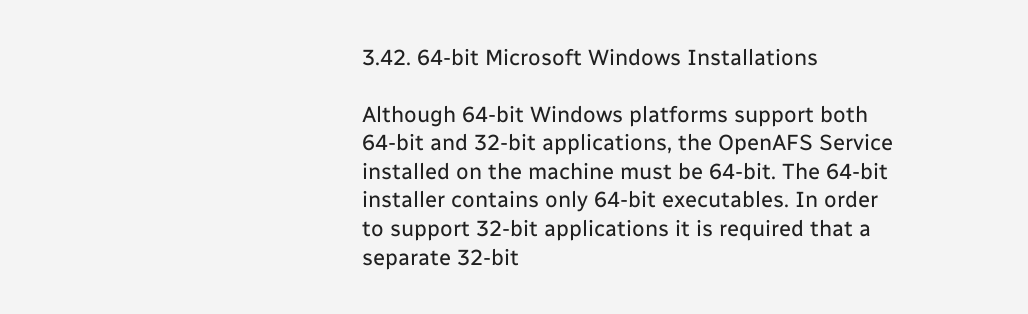3.42. 64-bit Microsoft Windows Installations

Although 64-bit Windows platforms support both 64-bit and 32-bit applications, the OpenAFS Service installed on the machine must be 64-bit. The 64-bit installer contains only 64-bit executables. In order to support 32-bit applications it is required that a separate 32-bit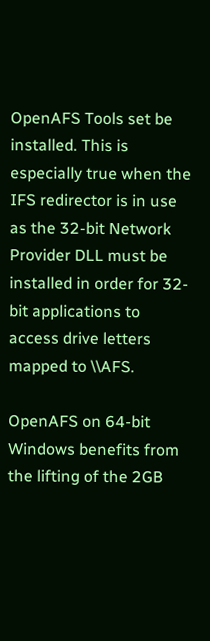OpenAFS Tools set be installed. This is especially true when the IFS redirector is in use as the 32-bit Network Provider DLL must be installed in order for 32-bit applications to access drive letters mapped to \\AFS.

OpenAFS on 64-bit Windows benefits from the lifting of the 2GB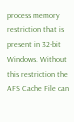process memory restriction that is present in 32-bit Windows. Without this restriction the AFS Cache File can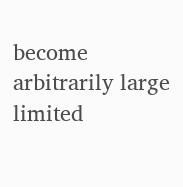become arbitrarily large limited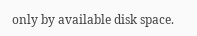only by available disk space.